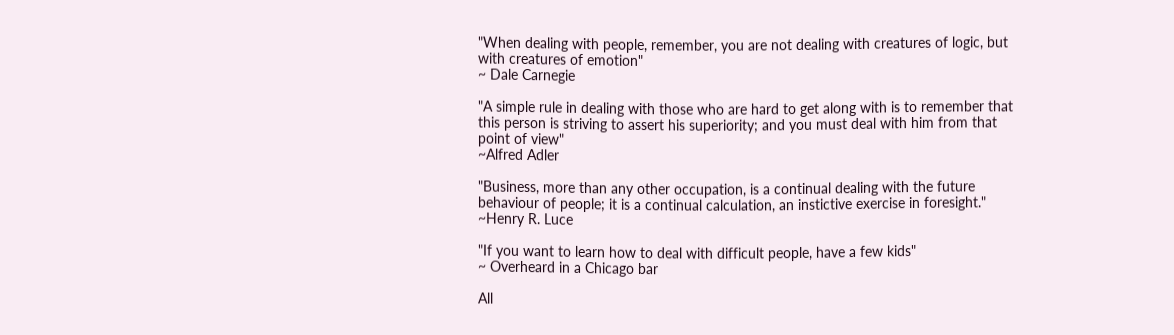"When dealing with people, remember, you are not dealing with creatures of logic, but with creatures of emotion"
~ Dale Carnegie

"A simple rule in dealing with those who are hard to get along with is to remember that this person is striving to assert his superiority; and you must deal with him from that point of view"
~Alfred Adler

"Business, more than any other occupation, is a continual dealing with the future behaviour of people; it is a continual calculation, an instictive exercise in foresight."
~Henry R. Luce

"If you want to learn how to deal with difficult people, have a few kids"
~ Overheard in a Chicago bar

All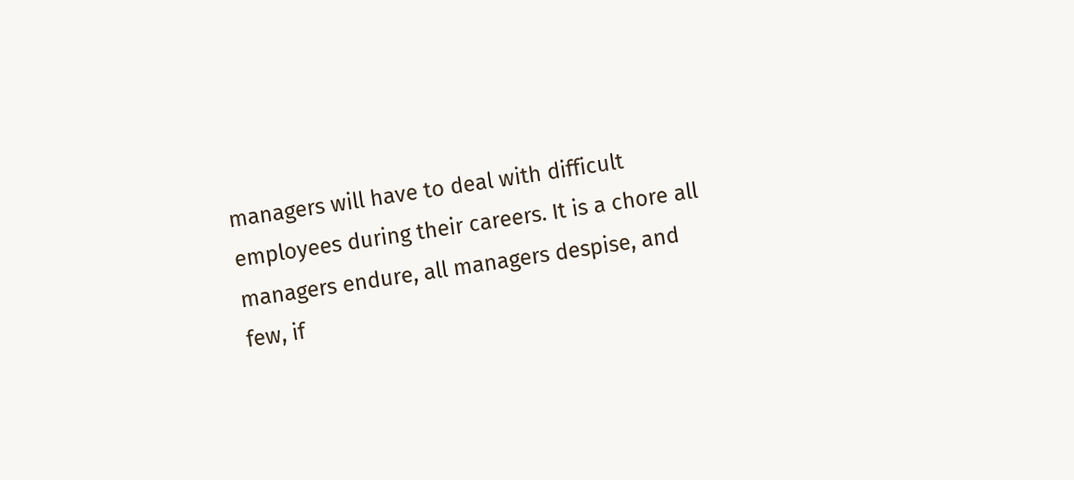managers will have to deal with difficult employees during their careers. It is a chore all managers endure, all managers despise, and few, if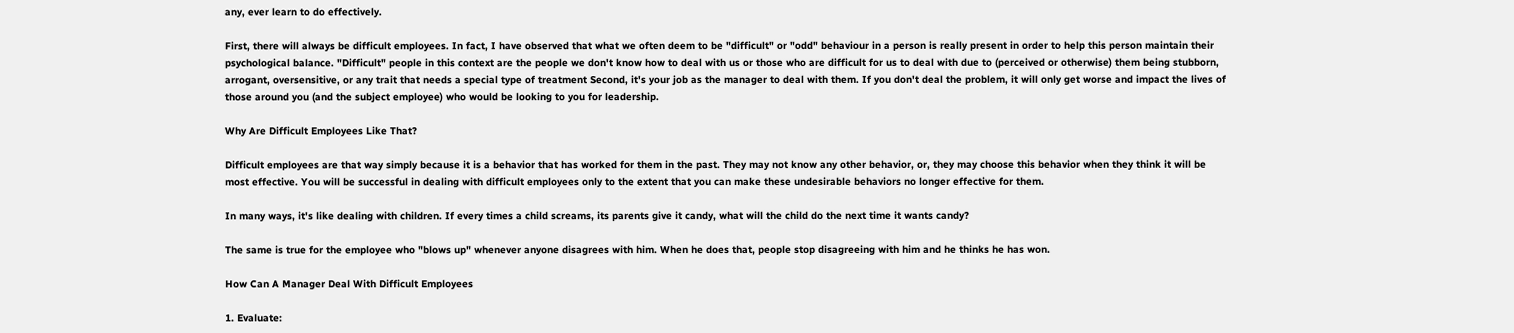any, ever learn to do effectively.

First, there will always be difficult employees. In fact, I have observed that what we often deem to be "difficult" or "odd" behaviour in a person is really present in order to help this person maintain their psychological balance. "Difficult" people in this context are the people we don't know how to deal with us or those who are difficult for us to deal with due to (perceived or otherwise) them being stubborn, arrogant, oversensitive, or any trait that needs a special type of treatment Second, it's your job as the manager to deal with them. If you don't deal the problem, it will only get worse and impact the lives of those around you (and the subject employee) who would be looking to you for leadership.

Why Are Difficult Employees Like That?

Difficult employees are that way simply because it is a behavior that has worked for them in the past. They may not know any other behavior, or, they may choose this behavior when they think it will be most effective. You will be successful in dealing with difficult employees only to the extent that you can make these undesirable behaviors no longer effective for them.

In many ways, it's like dealing with children. If every times a child screams, its parents give it candy, what will the child do the next time it wants candy?

The same is true for the employee who "blows up" whenever anyone disagrees with him. When he does that, people stop disagreeing with him and he thinks he has won.

How Can A Manager Deal With Difficult Employees

1. Evaluate: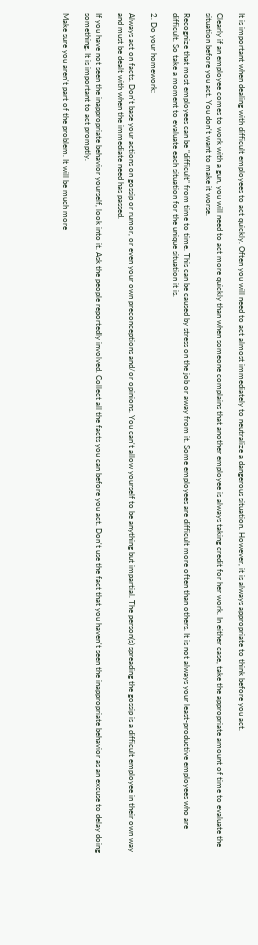It is important when dealing with difficult employees to act quickly. Often you will need to act almost immediately to neutralize a dangerous situation. However, it is always appropriate to think before you act.

Clearly if an employee comes to work with a gun, you will need to act more quickly than when someone complains that another employee is always taking credit for her work. In either case, take the appropriate amount of time to evaluate the situation before you act. You don't want to make it worse.

Recognize that most employees can be "difficult" from time to time. This can be caused by stress on the job or away from it. Some employees are difficult more often than others. It is not always your least-productive employees who are difficult. So take a moment to evaluate each situation for the unique situation it is.

2. Do your homework:

Always act on facts. Don't base your actions on gossip or rumor, or even your own preconceptions and/or opinions. You can't allow yourself to be anything but impartial. The person(s) spreading the gossip is a difficult employee in their own way and must be dealt with when the immediate need has passed.

If you have not seen the inappropriate behavior yourself, look into it. Ask the people reportedly involved. Collect all the facts you can before you act. Don't use the fact that you haven't seen the inappropriate behavior as an excuse to delay doing something. It is important to act promptly.

Make sure you aren't part of the problem. It will be much more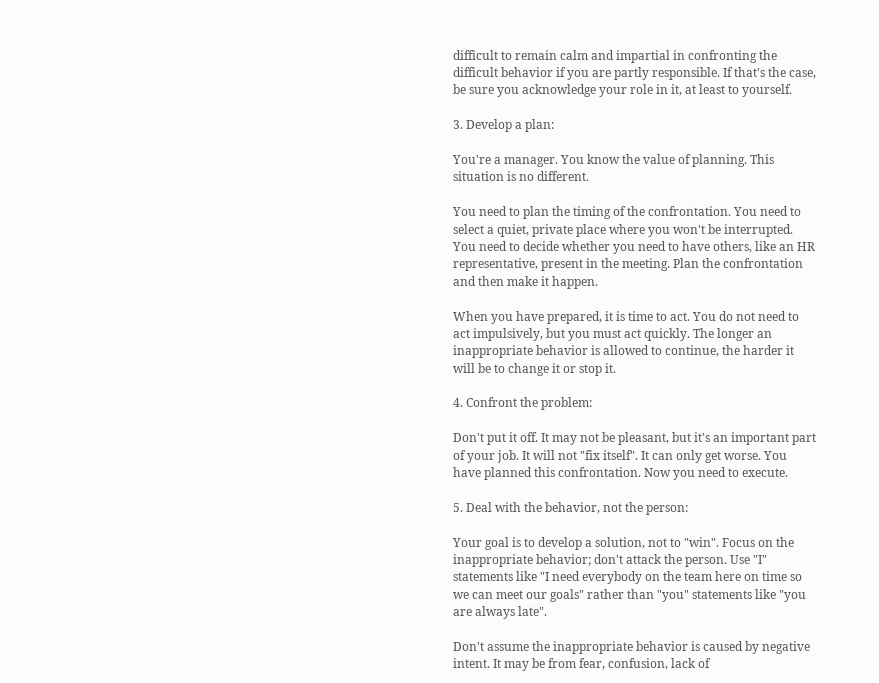difficult to remain calm and impartial in confronting the difficult behavior if you are partly responsible. If that's the case, be sure you acknowledge your role in it, at least to yourself.

3. Develop a plan:

You're a manager. You know the value of planning. This situation is no different.

You need to plan the timing of the confrontation. You need to select a quiet, private place where you won't be interrupted. You need to decide whether you need to have others, like an HR representative, present in the meeting. Plan the confrontation and then make it happen.

When you have prepared, it is time to act. You do not need to act impulsively, but you must act quickly. The longer an inappropriate behavior is allowed to continue, the harder it will be to change it or stop it.

4. Confront the problem:

Don't put it off. It may not be pleasant, but it's an important part of your job. It will not "fix itself". It can only get worse. You have planned this confrontation. Now you need to execute.

5. Deal with the behavior, not the person:

Your goal is to develop a solution, not to "win". Focus on the inappropriate behavior; don't attack the person. Use "I" statements like "I need everybody on the team here on time so we can meet our goals" rather than "you" statements like "you are always late".

Don't assume the inappropriate behavior is caused by negative intent. It may be from fear, confusion, lack of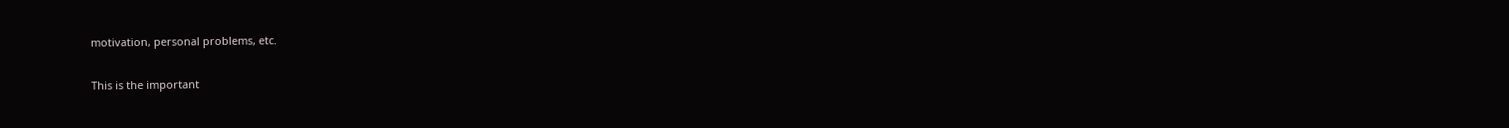motivation, personal problems, etc.

This is the important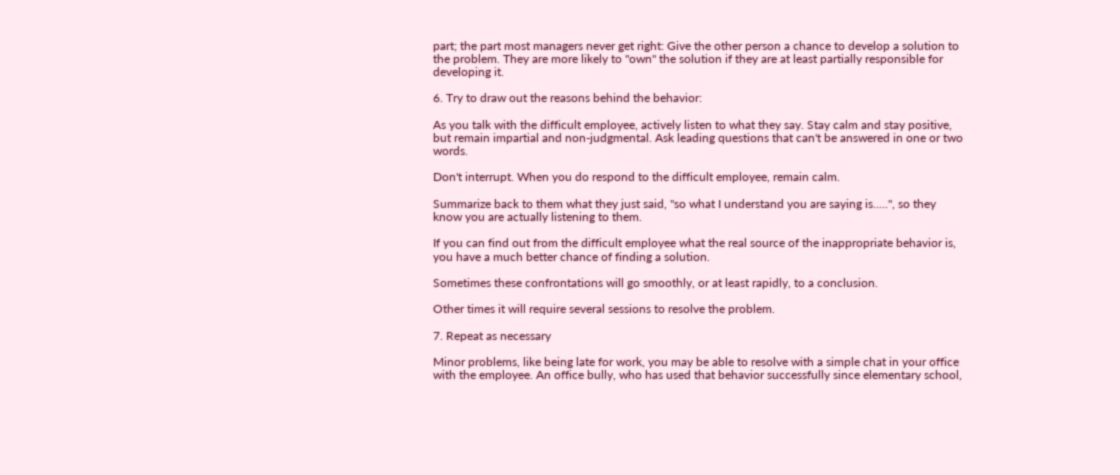part; the part most managers never get right: Give the other person a chance to develop a solution to the problem. They are more likely to "own" the solution if they are at least partially responsible for developing it.

6. Try to draw out the reasons behind the behavior:

As you talk with the difficult employee, actively listen to what they say. Stay calm and stay positive, but remain impartial and non-judgmental. Ask leading questions that can't be answered in one or two words.

Don't interrupt. When you do respond to the difficult employee, remain calm.

Summarize back to them what they just said, "so what I understand you are saying is.....", so they know you are actually listening to them.

If you can find out from the difficult employee what the real source of the inappropriate behavior is, you have a much better chance of finding a solution.

Sometimes these confrontations will go smoothly, or at least rapidly, to a conclusion.

Other times it will require several sessions to resolve the problem.

7. Repeat as necessary

Minor problems, like being late for work, you may be able to resolve with a simple chat in your office with the employee. An office bully, who has used that behavior successfully since elementary school,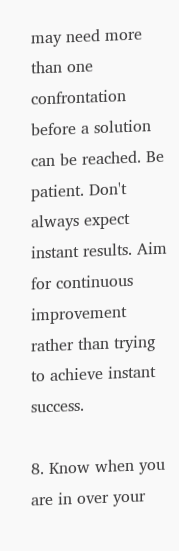may need more than one confrontation before a solution can be reached. Be patient. Don't always expect instant results. Aim for continuous improvement rather than trying to achieve instant success.

8. Know when you are in over your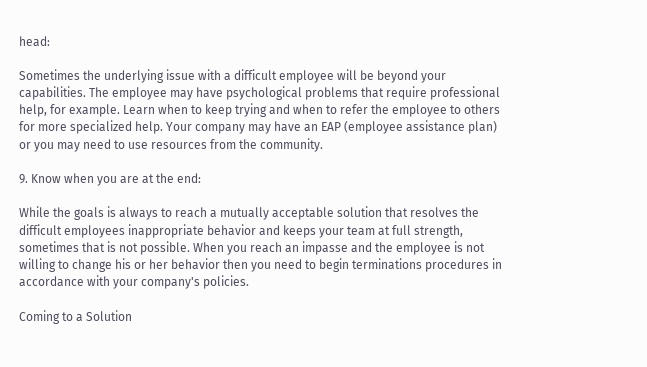head:

Sometimes the underlying issue with a difficult employee will be beyond your capabilities. The employee may have psychological problems that require professional help, for example. Learn when to keep trying and when to refer the employee to others for more specialized help. Your company may have an EAP (employee assistance plan) or you may need to use resources from the community.

9. Know when you are at the end:

While the goals is always to reach a mutually acceptable solution that resolves the difficult employees inappropriate behavior and keeps your team at full strength, sometimes that is not possible. When you reach an impasse and the employee is not willing to change his or her behavior then you need to begin terminations procedures in accordance with your company's policies.

Coming to a Solution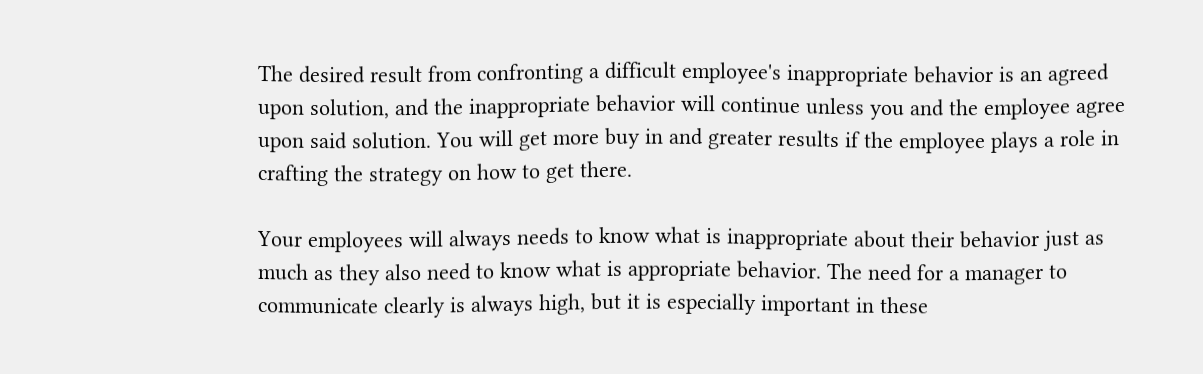The desired result from confronting a difficult employee's inappropriate behavior is an agreed upon solution, and the inappropriate behavior will continue unless you and the employee agree upon said solution. You will get more buy in and greater results if the employee plays a role in crafting the strategy on how to get there.

Your employees will always needs to know what is inappropriate about their behavior just as much as they also need to know what is appropriate behavior. The need for a manager to communicate clearly is always high, but it is especially important in these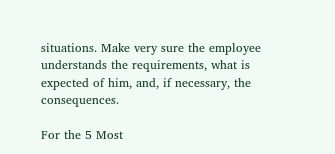situations. Make very sure the employee understands the requirements, what is expected of him, and, if necessary, the consequences.

For the 5 Most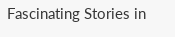Fascinating Stories in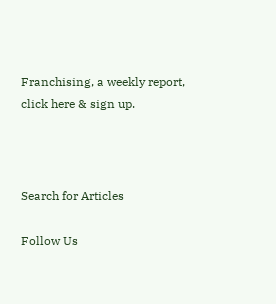Franchising, a weekly report, click here & sign up.



Search for Articles

Follow Us